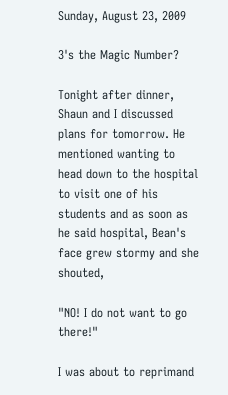Sunday, August 23, 2009

3's the Magic Number?

Tonight after dinner, Shaun and I discussed plans for tomorrow. He mentioned wanting to head down to the hospital to visit one of his students and as soon as he said hospital, Bean's face grew stormy and she shouted,

"NO! I do not want to go there!"

I was about to reprimand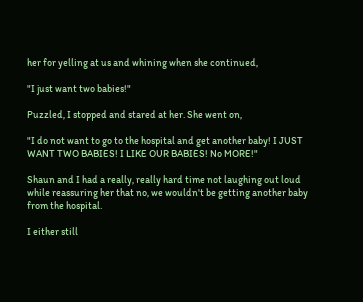her for yelling at us and whining when she continued,

"I just want two babies!"

Puzzled, I stopped and stared at her. She went on,

"I do not want to go to the hospital and get another baby! I JUST WANT TWO BABIES! I LIKE OUR BABIES! No MORE!"

Shaun and I had a really, really hard time not laughing out loud while reassuring her that no, we wouldn't be getting another baby from the hospital.

I either still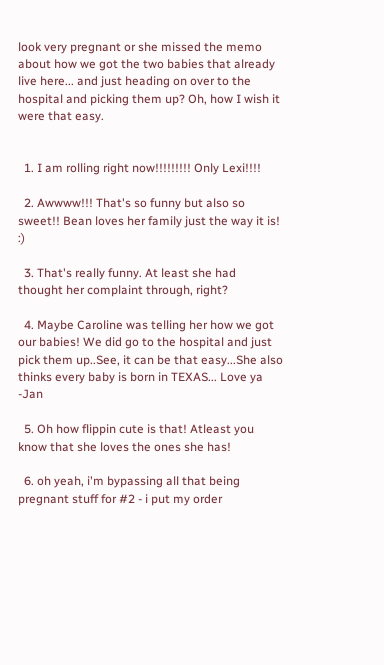look very pregnant or she missed the memo about how we got the two babies that already live here... and just heading on over to the hospital and picking them up? Oh, how I wish it were that easy.


  1. I am rolling right now!!!!!!!!! Only Lexi!!!!

  2. Awwww!!! That's so funny but also so sweet!! Bean loves her family just the way it is! :)

  3. That's really funny. At least she had thought her complaint through, right?

  4. Maybe Caroline was telling her how we got our babies! We did go to the hospital and just pick them up..See, it can be that easy...She also thinks every baby is born in TEXAS... Love ya -Jan

  5. Oh how flippin cute is that! Atleast you know that she loves the ones she has!

  6. oh yeah, i'm bypassing all that being pregnant stuff for #2 - i put my order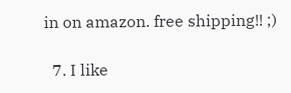in on amazon. free shipping!! ;)

  7. I like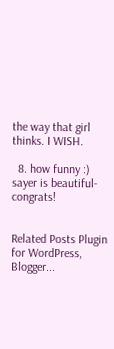the way that girl thinks. I WISH.

  8. how funny :) sayer is beautiful- congrats!


Related Posts Plugin for WordPress, Blogger...